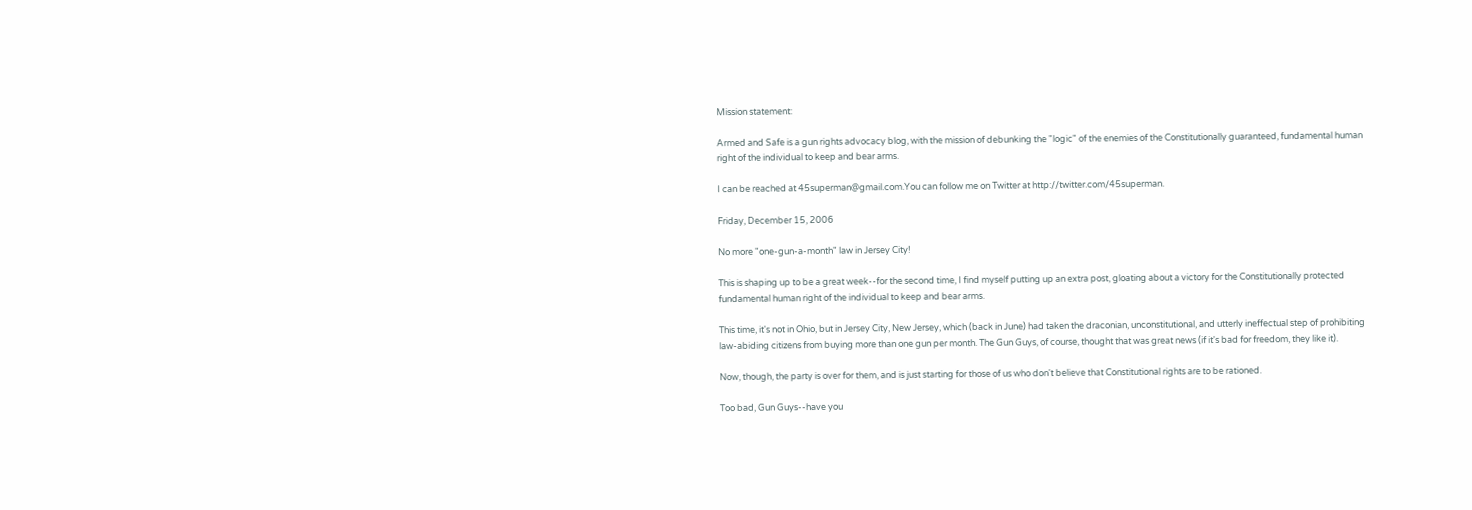Mission statement:

Armed and Safe is a gun rights advocacy blog, with the mission of debunking the "logic" of the enemies of the Constitutionally guaranteed, fundamental human right of the individual to keep and bear arms.

I can be reached at 45superman@gmail.com.You can follow me on Twitter at http://twitter.com/45superman.

Friday, December 15, 2006

No more "one-gun-a-month" law in Jersey City!

This is shaping up to be a great week--for the second time, I find myself putting up an extra post, gloating about a victory for the Constitutionally protected fundamental human right of the individual to keep and bear arms.

This time, it's not in Ohio, but in Jersey City, New Jersey, which (back in June) had taken the draconian, unconstitutional, and utterly ineffectual step of prohibiting law-abiding citizens from buying more than one gun per month. The Gun Guys, of course, thought that was great news (if it's bad for freedom, they like it).

Now, though, the party is over for them, and is just starting for those of us who don't believe that Constitutional rights are to be rationed.

Too bad, Gun Guys--have you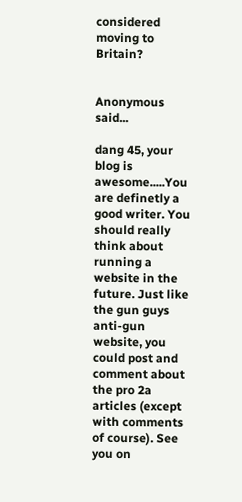considered moving to Britain?


Anonymous said...

dang 45, your blog is awesome.....You are definetly a good writer. You should really think about running a website in the future. Just like the gun guys anti-gun website, you could post and comment about the pro 2a articles (except with comments of course). See you on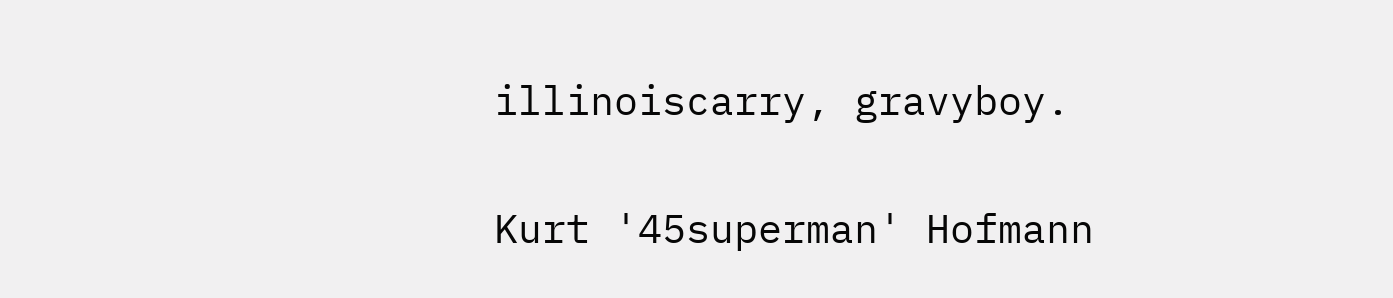illinoiscarry, gravyboy.

Kurt '45superman' Hofmann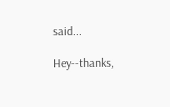said...

Hey--thanks,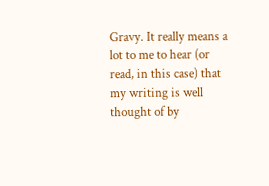Gravy. It really means a lot to me to hear (or read, in this case) that my writing is well thought of by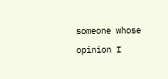someone whose opinion I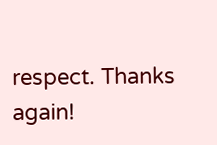respect. Thanks again!